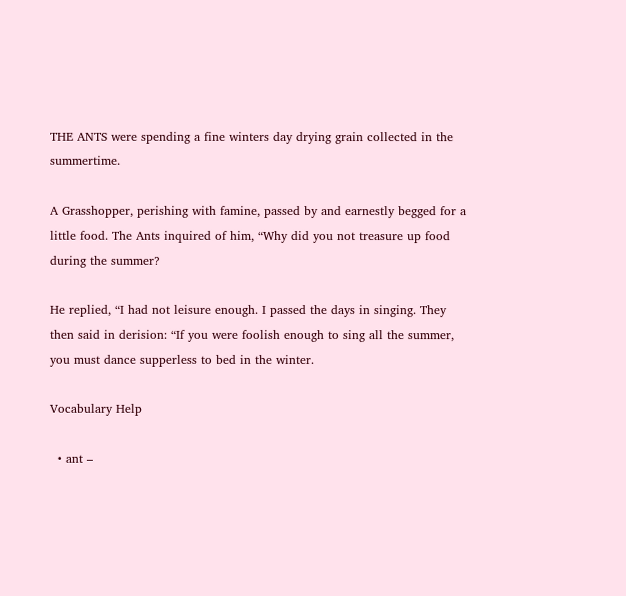THE ANTS were spending a fine winters day drying grain collected in the summertime.

A Grasshopper, perishing with famine, passed by and earnestly begged for a little food. The Ants inquired of him, “Why did you not treasure up food during the summer?

He replied, “I had not leisure enough. I passed the days in singing. They then said in derision: “If you were foolish enough to sing all the summer, you must dance supperless to bed in the winter.

Vocabulary Help

  • ant –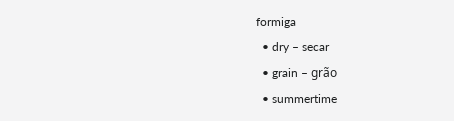formiga
  • dry – secar
  • grain – grão
  • summertime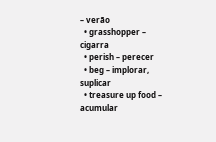– verão
  • grasshopper – cigarra
  • perish – perecer
  • beg – implorar, suplicar
  • treasure up food – acumular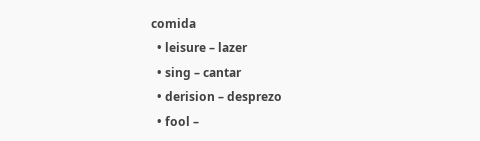comida
  • leisure – lazer
  • sing – cantar
  • derision – desprezo
  • fool –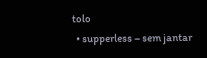tolo
  • supperless – sem jantar